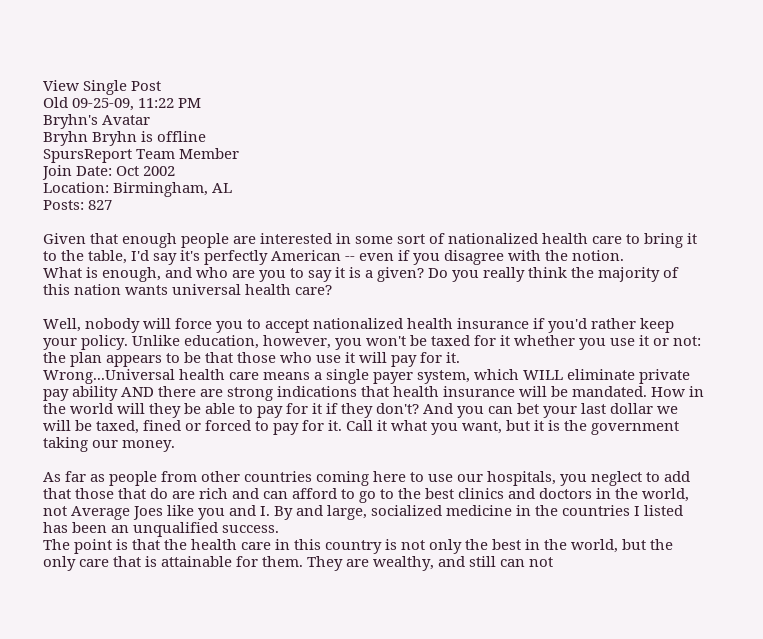View Single Post
Old 09-25-09, 11:22 PM
Bryhn's Avatar
Bryhn Bryhn is offline
SpursReport Team Member
Join Date: Oct 2002
Location: Birmingham, AL
Posts: 827

Given that enough people are interested in some sort of nationalized health care to bring it to the table, I'd say it's perfectly American -- even if you disagree with the notion.
What is enough, and who are you to say it is a given? Do you really think the majority of this nation wants universal health care?

Well, nobody will force you to accept nationalized health insurance if you'd rather keep your policy. Unlike education, however, you won't be taxed for it whether you use it or not: the plan appears to be that those who use it will pay for it.
Wrong...Universal health care means a single payer system, which WILL eliminate private pay ability AND there are strong indications that health insurance will be mandated. How in the world will they be able to pay for it if they don't? And you can bet your last dollar we will be taxed, fined or forced to pay for it. Call it what you want, but it is the government taking our money.

As far as people from other countries coming here to use our hospitals, you neglect to add that those that do are rich and can afford to go to the best clinics and doctors in the world, not Average Joes like you and I. By and large, socialized medicine in the countries I listed has been an unqualified success.
The point is that the health care in this country is not only the best in the world, but the only care that is attainable for them. They are wealthy, and still can not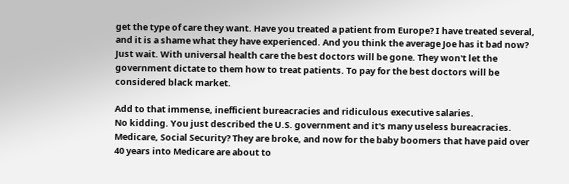get the type of care they want. Have you treated a patient from Europe? I have treated several, and it is a shame what they have experienced. And you think the average Joe has it bad now? Just wait. With universal health care the best doctors will be gone. They won't let the government dictate to them how to treat patients. To pay for the best doctors will be considered black market.

Add to that immense, inefficient bureacracies and ridiculous executive salaries.
No kidding. You just described the U.S. government and it's many useless bureacracies. Medicare, Social Security? They are broke, and now for the baby boomers that have paid over 40 years into Medicare are about to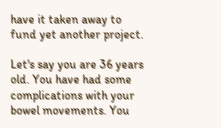have it taken away to fund yet another project.

Let's say you are 36 years old. You have had some complications with your bowel movements. You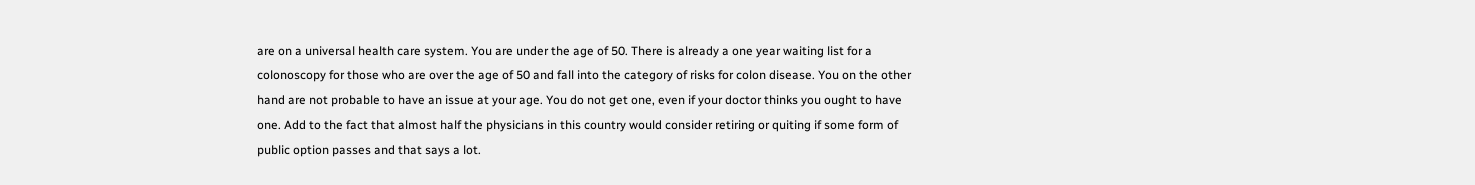are on a universal health care system. You are under the age of 50. There is already a one year waiting list for a colonoscopy for those who are over the age of 50 and fall into the category of risks for colon disease. You on the other hand are not probable to have an issue at your age. You do not get one, even if your doctor thinks you ought to have one. Add to the fact that almost half the physicians in this country would consider retiring or quiting if some form of public option passes and that says a lot.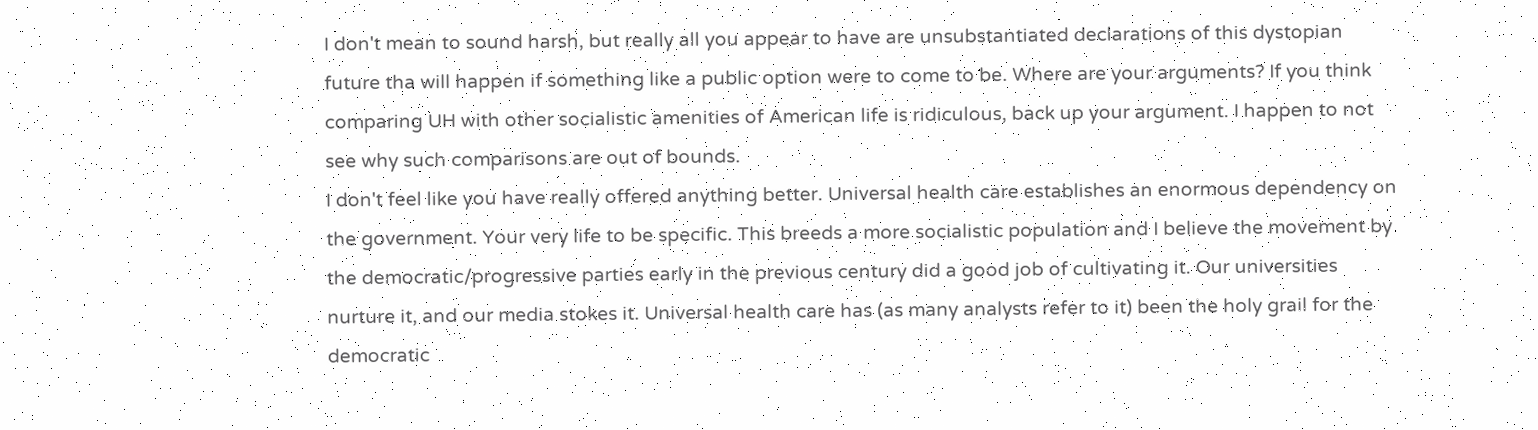I don't mean to sound harsh, but really all you appear to have are unsubstantiated declarations of this dystopian future tha will happen if something like a public option were to come to be. Where are your arguments? If you think comparing UH with other socialistic amenities of American life is ridiculous, back up your argument. I happen to not see why such comparisons are out of bounds.
I don't feel like you have really offered anything better. Universal health care establishes an enormous dependency on the government. Your very life to be specific. This breeds a more socialistic population and I believe the movement by the democratic/progressive parties early in the previous century did a good job of cultivating it. Our universities nurture it, and our media stokes it. Universal health care has (as many analysts refer to it) been the holy grail for the democratic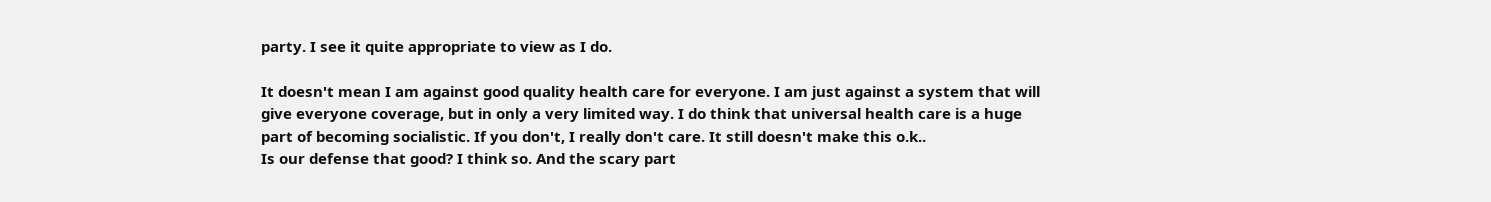party. I see it quite appropriate to view as I do.

It doesn't mean I am against good quality health care for everyone. I am just against a system that will give everyone coverage, but in only a very limited way. I do think that universal health care is a huge part of becoming socialistic. If you don't, I really don't care. It still doesn't make this o.k..
Is our defense that good? I think so. And the scary part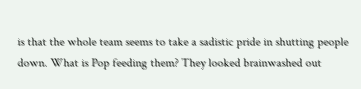is that the whole team seems to take a sadistic pride in shutting people down. What is Pop feeding them? They looked brainwashed out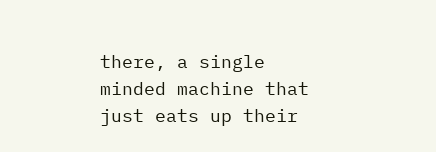there, a single minded machine that just eats up their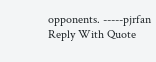opponents. -----pjrfan
Reply With Quote